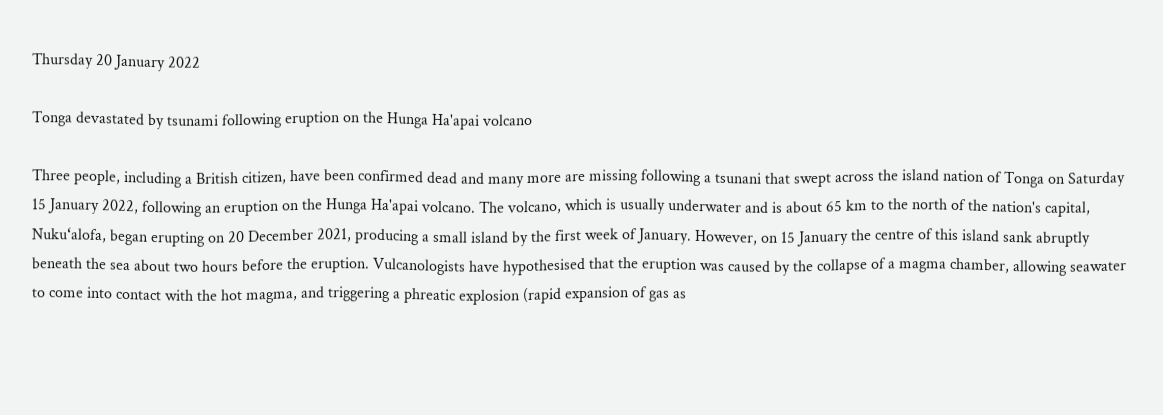Thursday 20 January 2022

Tonga devastated by tsunami following eruption on the Hunga Ha'apai volcano

Three people, including a British citizen, have been confirmed dead and many more are missing following a tsunani that swept across the island nation of Tonga on Saturday 15 January 2022, following an eruption on the Hunga Ha'apai volcano. The volcano, which is usually underwater and is about 65 km to the north of the nation's capital, Nukuʻalofa, began erupting on 20 December 2021, producing a small island by the first week of January. However, on 15 January the centre of this island sank abruptly beneath the sea about two hours before the eruption. Vulcanologists have hypothesised that the eruption was caused by the collapse of a magma chamber, allowing seawater to come into contact with the hot magma, and triggering a phreatic explosion (rapid expansion of gas as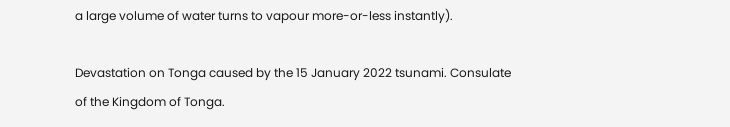a large volume of water turns to vapour more-or-less instantly).

Devastation on Tonga caused by the 15 January 2022 tsunami. Consulate of the Kingdom of Tonga.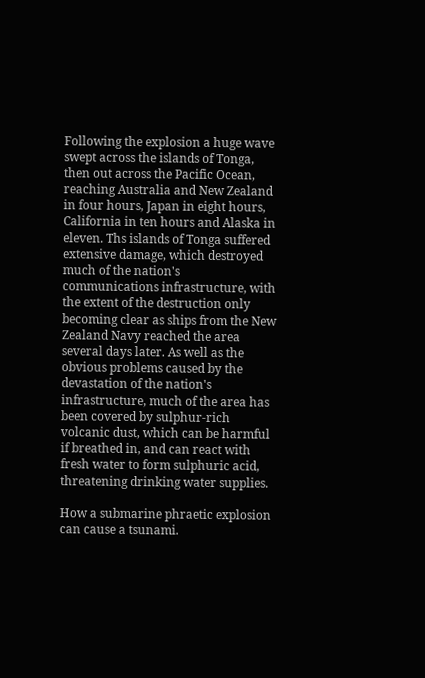Following the explosion a huge wave swept across the islands of Tonga, then out across the Pacific Ocean, reaching Australia and New Zealand in four hours, Japan in eight hours, California in ten hours and Alaska in eleven. Ths islands of Tonga suffered extensive damage, which destroyed much of the nation's communications infrastructure, with the extent of the destruction only becoming clear as ships from the New Zealand Navy reached the area several days later. As well as the obvious problems caused by the devastation of the nation's infrastructure, much of the area has been covered by sulphur-rich volcanic dust, which can be harmful if breathed in, and can react with fresh water to form sulphuric acid, threatening drinking water supplies.

How a submarine phraetic explosion can cause a tsunami.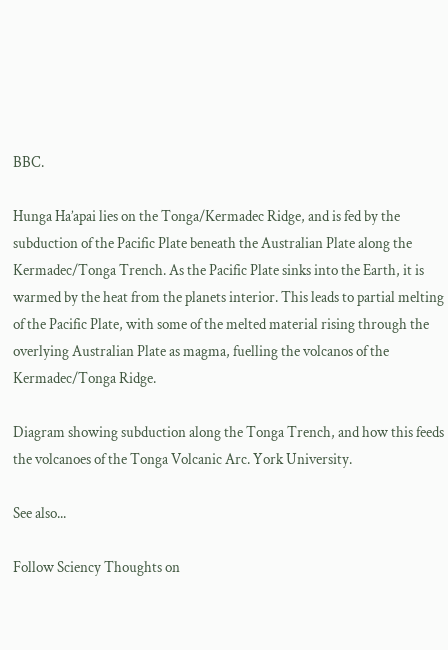BBC.

Hunga Ha’apai lies on the Tonga/Kermadec Ridge, and is fed by the subduction of the Pacific Plate beneath the Australian Plate along the Kermadec/Tonga Trench. As the Pacific Plate sinks into the Earth, it is warmed by the heat from the planets interior. This leads to partial melting of the Pacific Plate, with some of the melted material rising through the overlying Australian Plate as magma, fuelling the volcanos of the Kermadec/Tonga Ridge.

Diagram showing subduction along the Tonga Trench, and how this feeds the volcanoes of the Tonga Volcanic Arc. York University.

See also...

Follow Sciency Thoughts on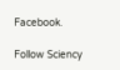Facebook.

Follow Sciency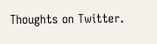Thoughts on Twitter.